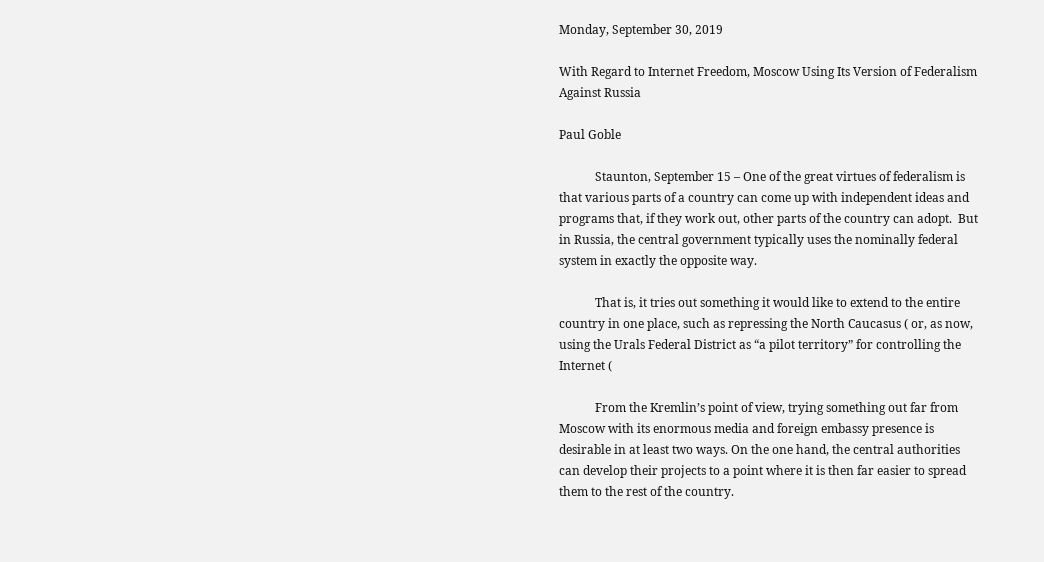Monday, September 30, 2019

With Regard to Internet Freedom, Moscow Using Its Version of Federalism Against Russia

Paul Goble

            Staunton, September 15 – One of the great virtues of federalism is that various parts of a country can come up with independent ideas and programs that, if they work out, other parts of the country can adopt.  But in Russia, the central government typically uses the nominally federal system in exactly the opposite way.

            That is, it tries out something it would like to extend to the entire country in one place, such as repressing the North Caucasus ( or, as now, using the Urals Federal District as “a pilot territory” for controlling the Internet (

            From the Kremlin’s point of view, trying something out far from Moscow with its enormous media and foreign embassy presence is desirable in at least two ways. On the one hand, the central authorities can develop their projects to a point where it is then far easier to spread them to the rest of the country.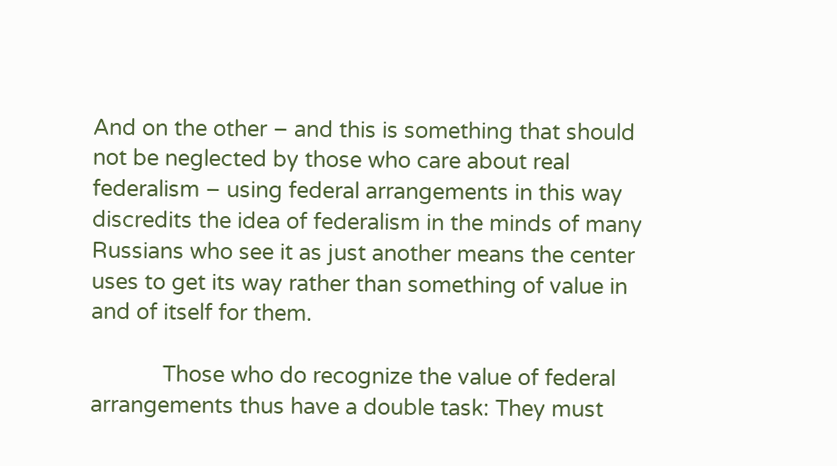And on the other – and this is something that should not be neglected by those who care about real federalism – using federal arrangements in this way discredits the idea of federalism in the minds of many Russians who see it as just another means the center uses to get its way rather than something of value in and of itself for them.

            Those who do recognize the value of federal arrangements thus have a double task: They must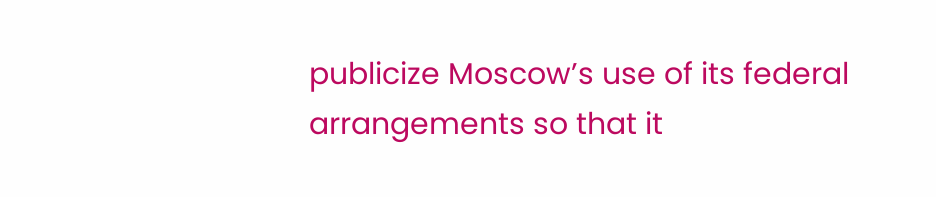publicize Moscow’s use of its federal arrangements so that it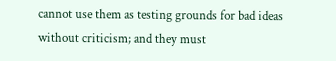cannot use them as testing grounds for bad ideas without criticism; and they must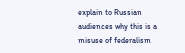explain to Russian audiences why this is a misuse of federalism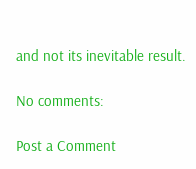and not its inevitable result.

No comments:

Post a Comment